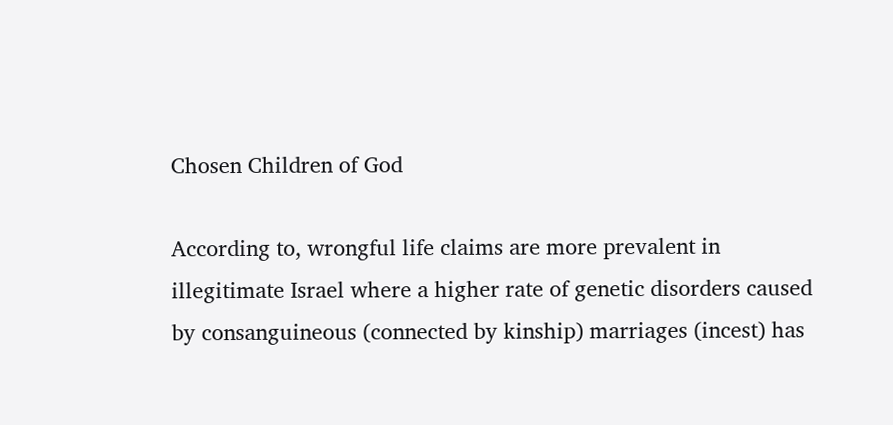Chosen Children of God

According to, wrongful life claims are more prevalent in illegitimate Israel where a higher rate of genetic disorders caused by consanguineous (connected by kinship) marriages (incest) has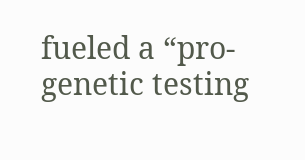fueled a “pro-genetic testing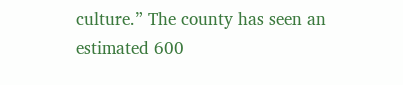culture.” The county has seen an estimated 600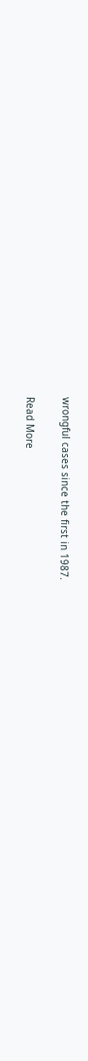wrongful cases since the first in 1987.

Read More